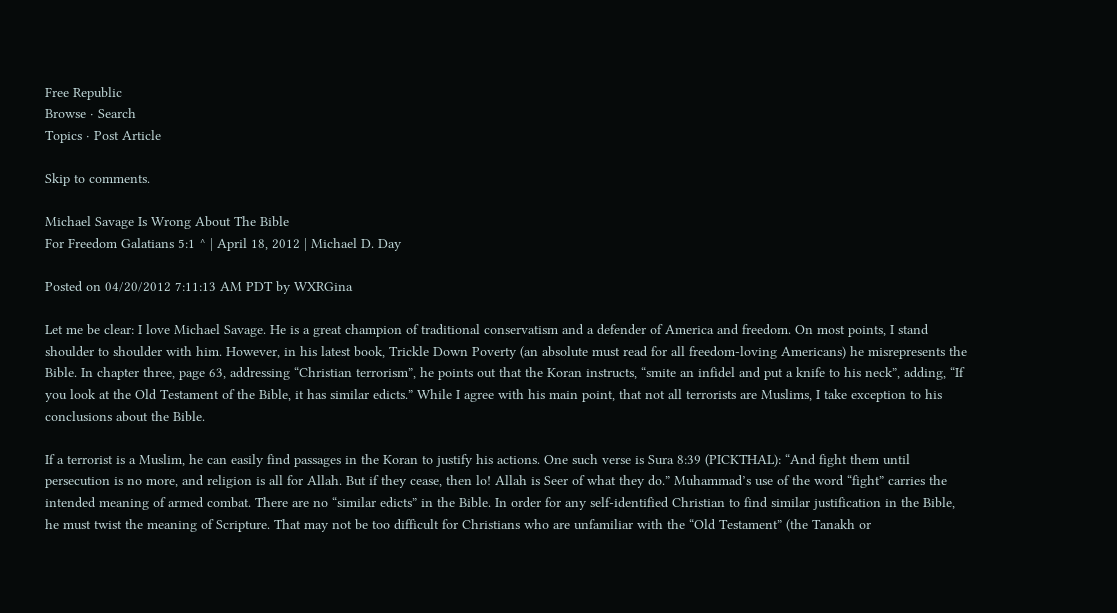Free Republic
Browse · Search
Topics · Post Article

Skip to comments.

Michael Savage Is Wrong About The Bible
For Freedom Galatians 5:1 ^ | April 18, 2012 | Michael D. Day

Posted on 04/20/2012 7:11:13 AM PDT by WXRGina

Let me be clear: I love Michael Savage. He is a great champion of traditional conservatism and a defender of America and freedom. On most points, I stand shoulder to shoulder with him. However, in his latest book, Trickle Down Poverty (an absolute must read for all freedom-loving Americans) he misrepresents the Bible. In chapter three, page 63, addressing “Christian terrorism”, he points out that the Koran instructs, “smite an infidel and put a knife to his neck”, adding, “If you look at the Old Testament of the Bible, it has similar edicts.” While I agree with his main point, that not all terrorists are Muslims, I take exception to his conclusions about the Bible.

If a terrorist is a Muslim, he can easily find passages in the Koran to justify his actions. One such verse is Sura 8:39 (PICKTHAL): “And fight them until persecution is no more, and religion is all for Allah. But if they cease, then lo! Allah is Seer of what they do.” Muhammad’s use of the word “fight” carries the intended meaning of armed combat. There are no “similar edicts” in the Bible. In order for any self-identified Christian to find similar justification in the Bible, he must twist the meaning of Scripture. That may not be too difficult for Christians who are unfamiliar with the “Old Testament” (the Tanakh or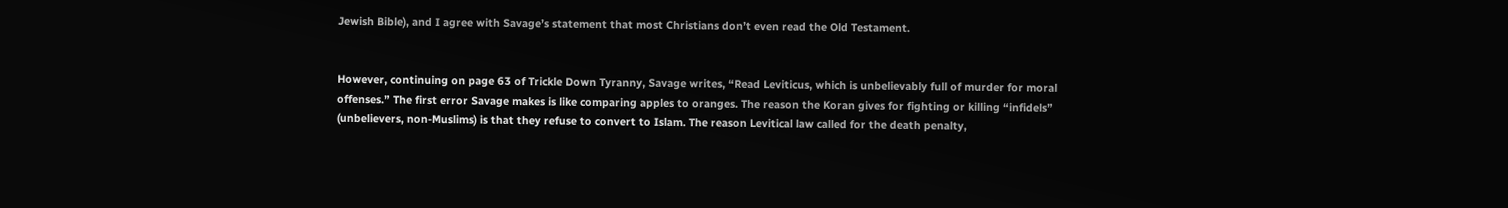Jewish Bible), and I agree with Savage’s statement that most Christians don’t even read the Old Testament.


However, continuing on page 63 of Trickle Down Tyranny, Savage writes, “Read Leviticus, which is unbelievably full of murder for moral offenses.” The first error Savage makes is like comparing apples to oranges. The reason the Koran gives for fighting or killing “infidels” (unbelievers, non-Muslims) is that they refuse to convert to Islam. The reason Levitical law called for the death penalty,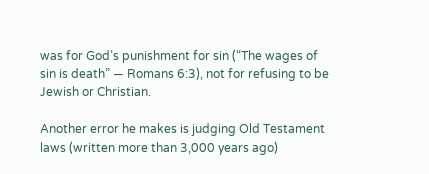was for God’s punishment for sin (“The wages of sin is death” — Romans 6:3), not for refusing to be Jewish or Christian.

Another error he makes is judging Old Testament laws (written more than 3,000 years ago)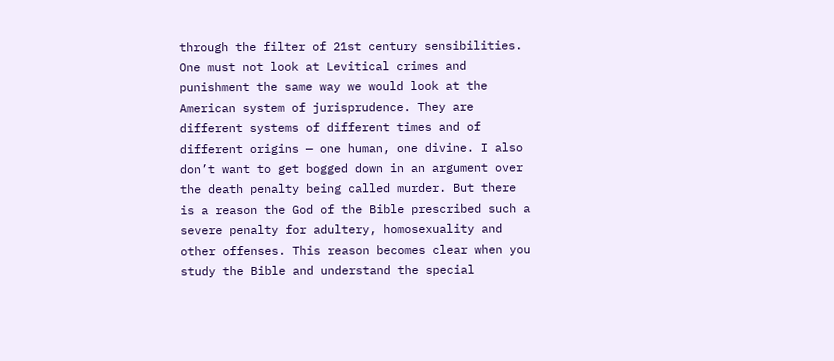through the filter of 21st century sensibilities. One must not look at Levitical crimes and punishment the same way we would look at the American system of jurisprudence. They are different systems of different times and of different origins — one human, one divine. I also don’t want to get bogged down in an argument over the death penalty being called murder. But there is a reason the God of the Bible prescribed such a severe penalty for adultery, homosexuality and other offenses. This reason becomes clear when you study the Bible and understand the special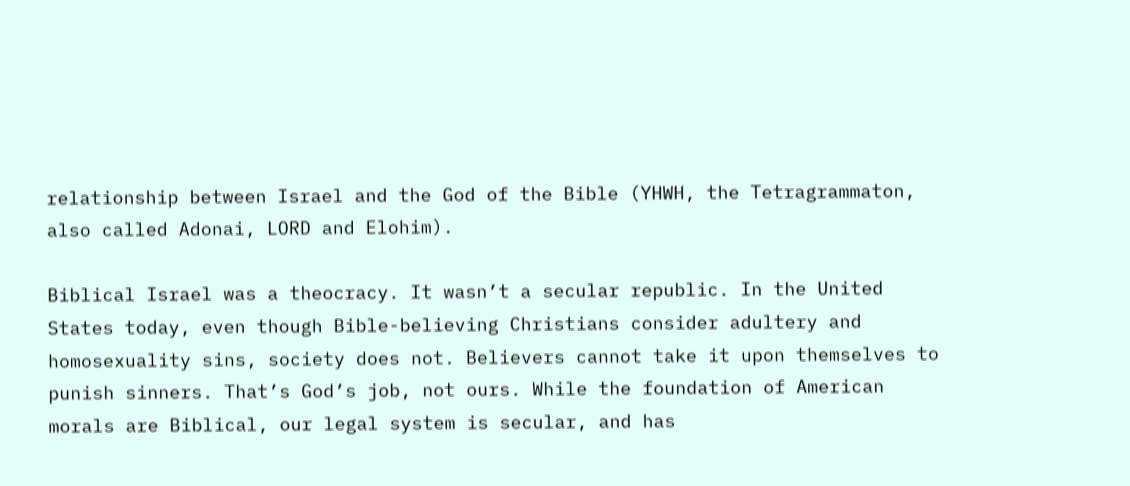relationship between Israel and the God of the Bible (YHWH, the Tetragrammaton, also called Adonai, LORD and Elohim).

Biblical Israel was a theocracy. It wasn’t a secular republic. In the United States today, even though Bible-believing Christians consider adultery and homosexuality sins, society does not. Believers cannot take it upon themselves to punish sinners. That’s God’s job, not ours. While the foundation of American morals are Biblical, our legal system is secular, and has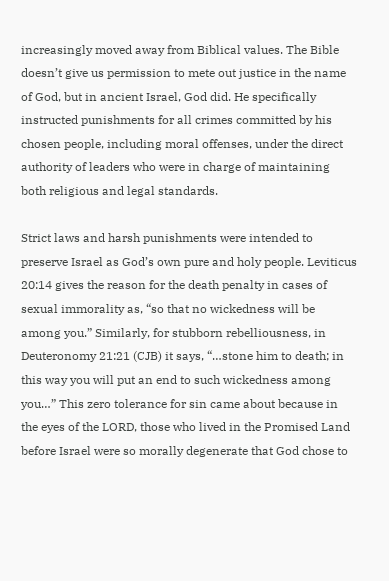increasingly moved away from Biblical values. The Bible doesn’t give us permission to mete out justice in the name of God, but in ancient Israel, God did. He specifically instructed punishments for all crimes committed by his chosen people, including moral offenses, under the direct authority of leaders who were in charge of maintaining both religious and legal standards.

Strict laws and harsh punishments were intended to preserve Israel as God’s own pure and holy people. Leviticus 20:14 gives the reason for the death penalty in cases of sexual immorality as, “so that no wickedness will be among you.” Similarly, for stubborn rebelliousness, in Deuteronomy 21:21 (CJB) it says, “…stone him to death; in this way you will put an end to such wickedness among you…” This zero tolerance for sin came about because in the eyes of the LORD, those who lived in the Promised Land before Israel were so morally degenerate that God chose to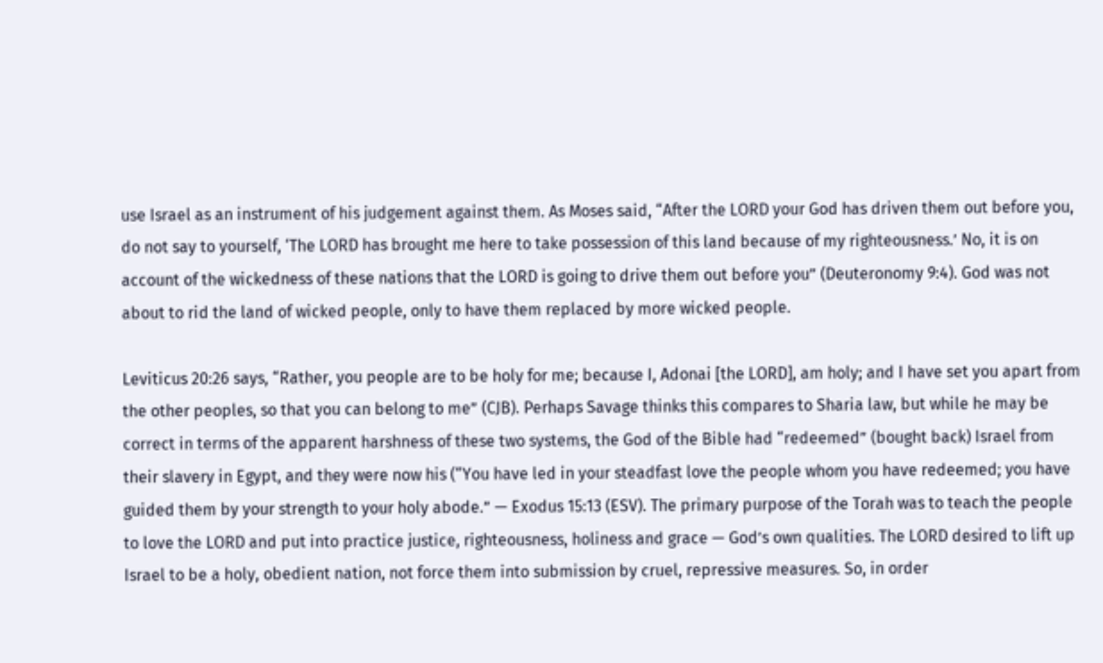use Israel as an instrument of his judgement against them. As Moses said, “After the LORD your God has driven them out before you, do not say to yourself, ‘The LORD has brought me here to take possession of this land because of my righteousness.’ No, it is on account of the wickedness of these nations that the LORD is going to drive them out before you” (Deuteronomy 9:4). God was not about to rid the land of wicked people, only to have them replaced by more wicked people.

Leviticus 20:26 says, “Rather, you people are to be holy for me; because I, Adonai [the LORD], am holy; and I have set you apart from the other peoples, so that you can belong to me” (CJB). Perhaps Savage thinks this compares to Sharia law, but while he may be correct in terms of the apparent harshness of these two systems, the God of the Bible had “redeemed” (bought back) Israel from their slavery in Egypt, and they were now his (“You have led in your steadfast love the people whom you have redeemed; you have guided them by your strength to your holy abode.” — Exodus 15:13 (ESV). The primary purpose of the Torah was to teach the people to love the LORD and put into practice justice, righteousness, holiness and grace — God’s own qualities. The LORD desired to lift up Israel to be a holy, obedient nation, not force them into submission by cruel, repressive measures. So, in order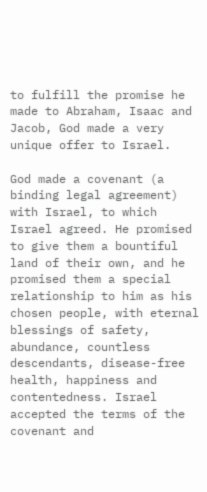to fulfill the promise he made to Abraham, Isaac and Jacob, God made a very unique offer to Israel.

God made a covenant (a binding legal agreement) with Israel, to which Israel agreed. He promised to give them a bountiful land of their own, and he promised them a special relationship to him as his chosen people, with eternal blessings of safety, abundance, countless descendants, disease-free health, happiness and contentedness. Israel accepted the terms of the covenant and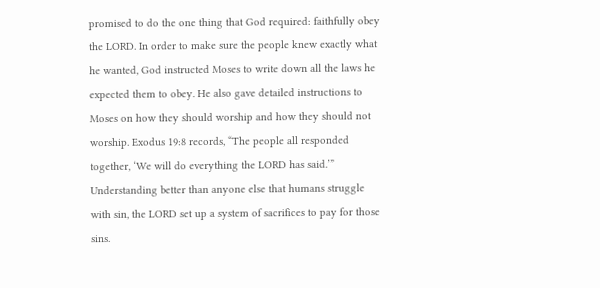promised to do the one thing that God required: faithfully obey the LORD. In order to make sure the people knew exactly what he wanted, God instructed Moses to write down all the laws he expected them to obey. He also gave detailed instructions to Moses on how they should worship and how they should not worship. Exodus 19:8 records, “The people all responded together, ‘We will do everything the LORD has said.’” Understanding better than anyone else that humans struggle with sin, the LORD set up a system of sacrifices to pay for those sins.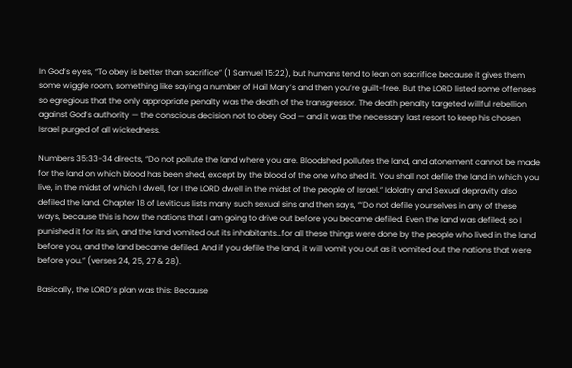In God’s eyes, “To obey is better than sacrifice” (1 Samuel 15:22), but humans tend to lean on sacrifice because it gives them some wiggle room, something like saying a number of Hail Mary’s and then you’re guilt-free. But the LORD listed some offenses so egregious that the only appropriate penalty was the death of the transgressor. The death penalty targeted willful rebellion against God’s authority — the conscious decision not to obey God — and it was the necessary last resort to keep his chosen Israel purged of all wickedness.

Numbers 35:33-34 directs, “Do not pollute the land where you are. Bloodshed pollutes the land, and atonement cannot be made for the land on which blood has been shed, except by the blood of the one who shed it. You shall not defile the land in which you live, in the midst of which I dwell, for I the LORD dwell in the midst of the people of Israel.” Idolatry and Sexual depravity also defiled the land. Chapter 18 of Leviticus lists many such sexual sins and then says, “‘Do not defile yourselves in any of these ways, because this is how the nations that I am going to drive out before you became defiled. Even the land was defiled; so I punished it for its sin, and the land vomited out its inhabitants…for all these things were done by the people who lived in the land before you, and the land became defiled. And if you defile the land, it will vomit you out as it vomited out the nations that were before you.” (verses 24, 25, 27 & 28).

Basically, the LORD’s plan was this: Because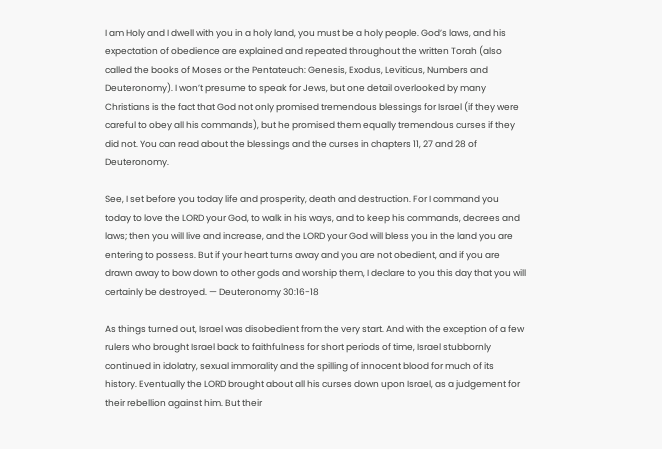I am Holy and I dwell with you in a holy land, you must be a holy people. God’s laws, and his expectation of obedience are explained and repeated throughout the written Torah (also called the books of Moses or the Pentateuch: Genesis, Exodus, Leviticus, Numbers and Deuteronomy). I won’t presume to speak for Jews, but one detail overlooked by many Christians is the fact that God not only promised tremendous blessings for Israel (if they were careful to obey all his commands), but he promised them equally tremendous curses if they did not. You can read about the blessings and the curses in chapters 11, 27 and 28 of Deuteronomy.

See, I set before you today life and prosperity, death and destruction. For I command you today to love the LORD your God, to walk in his ways, and to keep his commands, decrees and laws; then you will live and increase, and the LORD your God will bless you in the land you are entering to possess. But if your heart turns away and you are not obedient, and if you are drawn away to bow down to other gods and worship them, I declare to you this day that you will certainly be destroyed. — Deuteronomy 30:16-18

As things turned out, Israel was disobedient from the very start. And with the exception of a few rulers who brought Israel back to faithfulness for short periods of time, Israel stubbornly continued in idolatry, sexual immorality and the spilling of innocent blood for much of its history. Eventually the LORD brought about all his curses down upon Israel, as a judgement for their rebellion against him. But their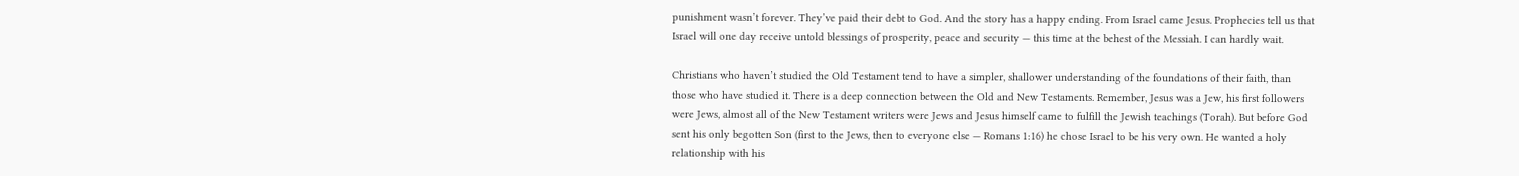punishment wasn’t forever. They’ve paid their debt to God. And the story has a happy ending. From Israel came Jesus. Prophecies tell us that Israel will one day receive untold blessings of prosperity, peace and security — this time at the behest of the Messiah. I can hardly wait.

Christians who haven’t studied the Old Testament tend to have a simpler, shallower understanding of the foundations of their faith, than those who have studied it. There is a deep connection between the Old and New Testaments. Remember, Jesus was a Jew, his first followers were Jews, almost all of the New Testament writers were Jews and Jesus himself came to fulfill the Jewish teachings (Torah). But before God sent his only begotten Son (first to the Jews, then to everyone else — Romans 1:16) he chose Israel to be his very own. He wanted a holy relationship with his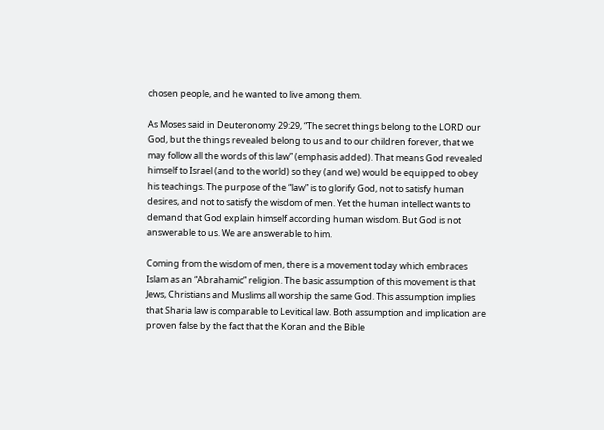chosen people, and he wanted to live among them.

As Moses said in Deuteronomy 29:29, “The secret things belong to the LORD our God, but the things revealed belong to us and to our children forever, that we may follow all the words of this law” (emphasis added). That means God revealed himself to Israel (and to the world) so they (and we) would be equipped to obey his teachings. The purpose of the “law” is to glorify God, not to satisfy human desires, and not to satisfy the wisdom of men. Yet the human intellect wants to demand that God explain himself according human wisdom. But God is not answerable to us. We are answerable to him.

Coming from the wisdom of men, there is a movement today which embraces Islam as an “Abrahamic” religion. The basic assumption of this movement is that Jews, Christians and Muslims all worship the same God. This assumption implies that Sharia law is comparable to Levitical law. Both assumption and implication are proven false by the fact that the Koran and the Bible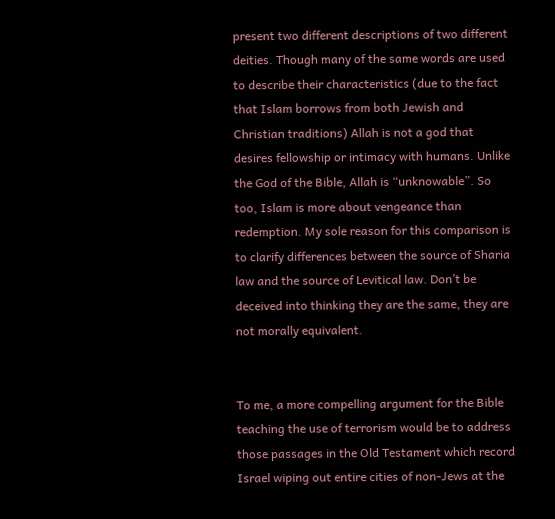present two different descriptions of two different deities. Though many of the same words are used to describe their characteristics (due to the fact that Islam borrows from both Jewish and Christian traditions) Allah is not a god that desires fellowship or intimacy with humans. Unlike the God of the Bible, Allah is “unknowable”. So too, Islam is more about vengeance than redemption. My sole reason for this comparison is to clarify differences between the source of Sharia law and the source of Levitical law. Don’t be deceived into thinking they are the same, they are not morally equivalent.


To me, a more compelling argument for the Bible teaching the use of terrorism would be to address those passages in the Old Testament which record Israel wiping out entire cities of non-Jews at the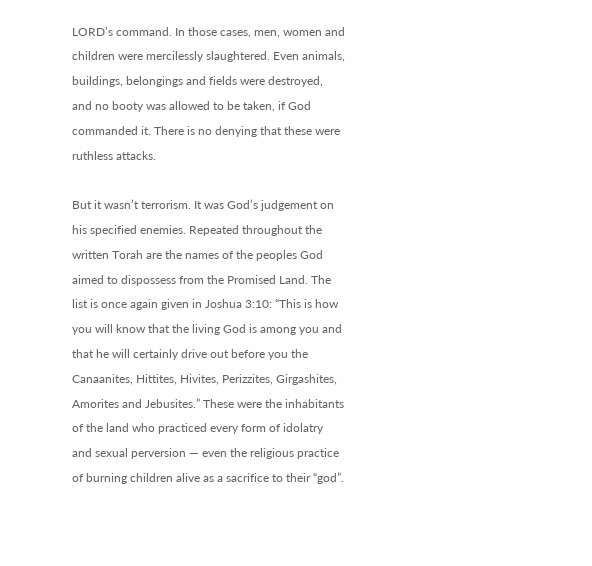LORD’s command. In those cases, men, women and children were mercilessly slaughtered. Even animals, buildings, belongings and fields were destroyed, and no booty was allowed to be taken, if God commanded it. There is no denying that these were ruthless attacks.

But it wasn’t terrorism. It was God’s judgement on his specified enemies. Repeated throughout the written Torah are the names of the peoples God aimed to dispossess from the Promised Land. The list is once again given in Joshua 3:10: “This is how you will know that the living God is among you and that he will certainly drive out before you the Canaanites, Hittites, Hivites, Perizzites, Girgashites, Amorites and Jebusites.” These were the inhabitants of the land who practiced every form of idolatry and sexual perversion — even the religious practice of burning children alive as a sacrifice to their “god”.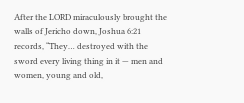After the LORD miraculously brought the walls of Jericho down, Joshua 6:21 records, “They… destroyed with the sword every living thing in it — men and women, young and old,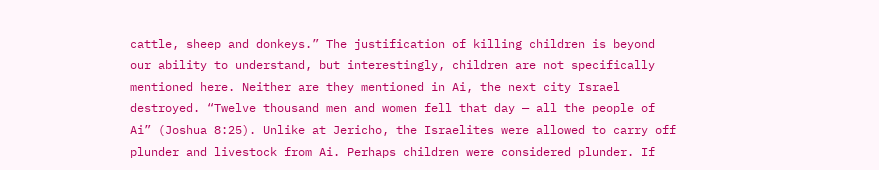cattle, sheep and donkeys.” The justification of killing children is beyond our ability to understand, but interestingly, children are not specifically mentioned here. Neither are they mentioned in Ai, the next city Israel destroyed. “Twelve thousand men and women fell that day — all the people of Ai” (Joshua 8:25). Unlike at Jericho, the Israelites were allowed to carry off plunder and livestock from Ai. Perhaps children were considered plunder. If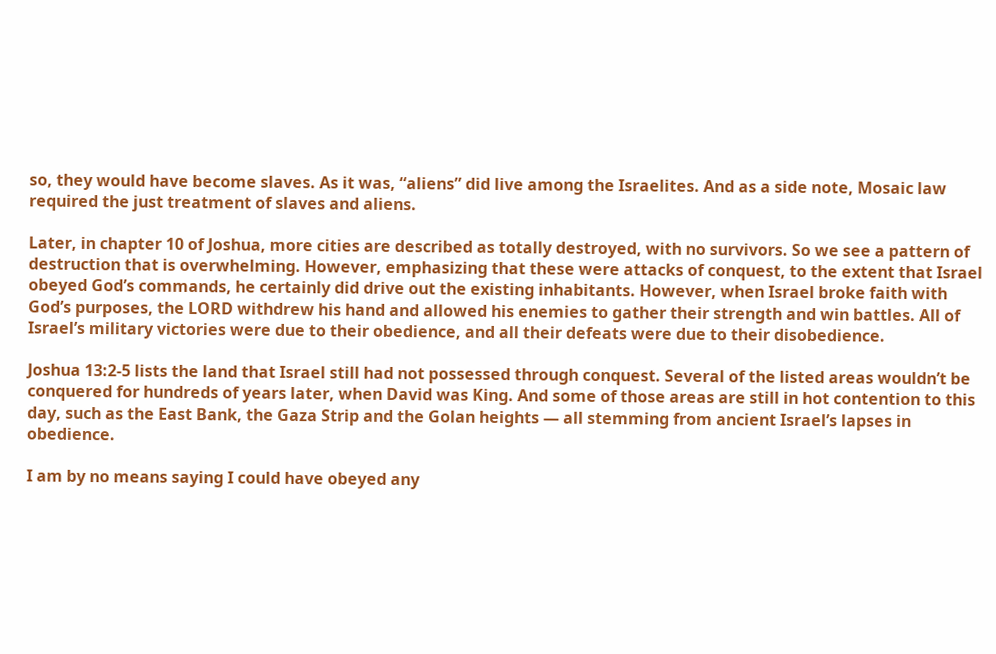so, they would have become slaves. As it was, “aliens” did live among the Israelites. And as a side note, Mosaic law required the just treatment of slaves and aliens.

Later, in chapter 10 of Joshua, more cities are described as totally destroyed, with no survivors. So we see a pattern of destruction that is overwhelming. However, emphasizing that these were attacks of conquest, to the extent that Israel obeyed God’s commands, he certainly did drive out the existing inhabitants. However, when Israel broke faith with God’s purposes, the LORD withdrew his hand and allowed his enemies to gather their strength and win battles. All of Israel’s military victories were due to their obedience, and all their defeats were due to their disobedience.

Joshua 13:2-5 lists the land that Israel still had not possessed through conquest. Several of the listed areas wouldn’t be conquered for hundreds of years later, when David was King. And some of those areas are still in hot contention to this day, such as the East Bank, the Gaza Strip and the Golan heights — all stemming from ancient Israel’s lapses in obedience.

I am by no means saying I could have obeyed any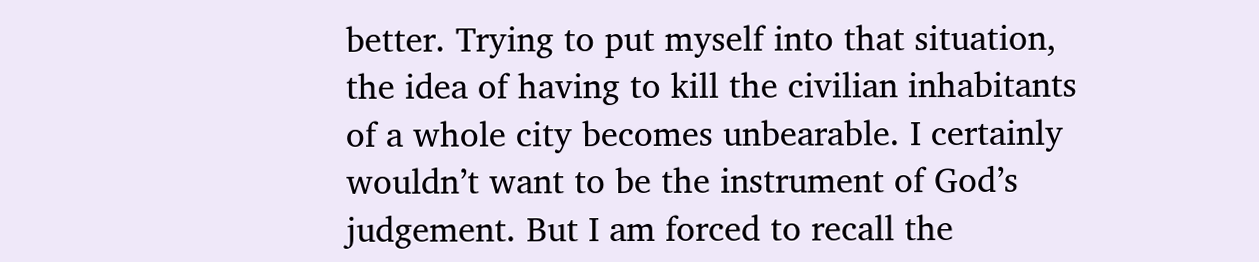better. Trying to put myself into that situation, the idea of having to kill the civilian inhabitants of a whole city becomes unbearable. I certainly wouldn’t want to be the instrument of God’s judgement. But I am forced to recall the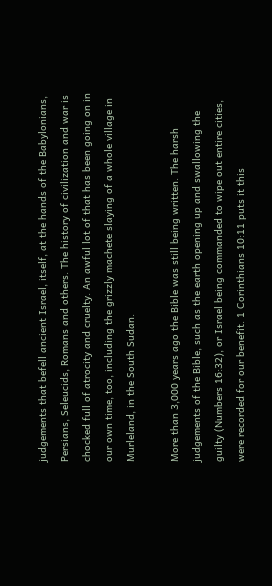judgements that befell ancient Israel, itself, at the hands of the Babylonians, Persians, Seleucids, Romans and others. The history of civilization and war is chocked full of atrocity and cruelty. An awful lot of that has been going on in our own time, too, including the grizzly machete slaying of a whole village in Murleland, in the South Sudan.

More than 3,000 years ago the Bible was still being written. The harsh judgements of the Bible, such as the earth opening up and swallowing the guilty (Numbers 16:32), or Israel being commanded to wipe out entire cities, were recorded for our benefit. 1 Corinthians 10:11 puts it this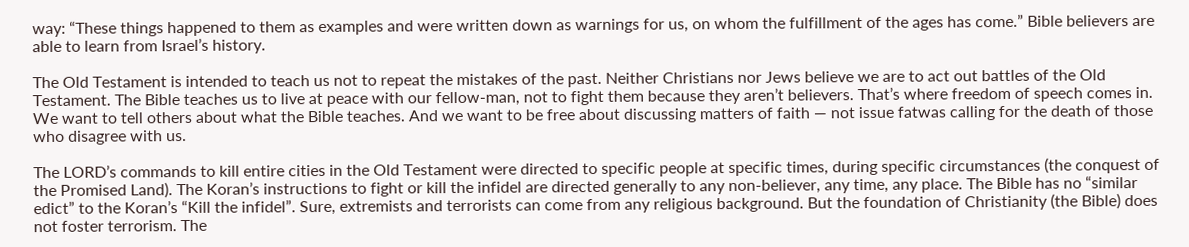way: “These things happened to them as examples and were written down as warnings for us, on whom the fulfillment of the ages has come.” Bible believers are able to learn from Israel’s history.

The Old Testament is intended to teach us not to repeat the mistakes of the past. Neither Christians nor Jews believe we are to act out battles of the Old Testament. The Bible teaches us to live at peace with our fellow-man, not to fight them because they aren’t believers. That’s where freedom of speech comes in. We want to tell others about what the Bible teaches. And we want to be free about discussing matters of faith — not issue fatwas calling for the death of those who disagree with us.

The LORD’s commands to kill entire cities in the Old Testament were directed to specific people at specific times, during specific circumstances (the conquest of the Promised Land). The Koran’s instructions to fight or kill the infidel are directed generally to any non-believer, any time, any place. The Bible has no “similar edict” to the Koran’s “Kill the infidel”. Sure, extremists and terrorists can come from any religious background. But the foundation of Christianity (the Bible) does not foster terrorism. The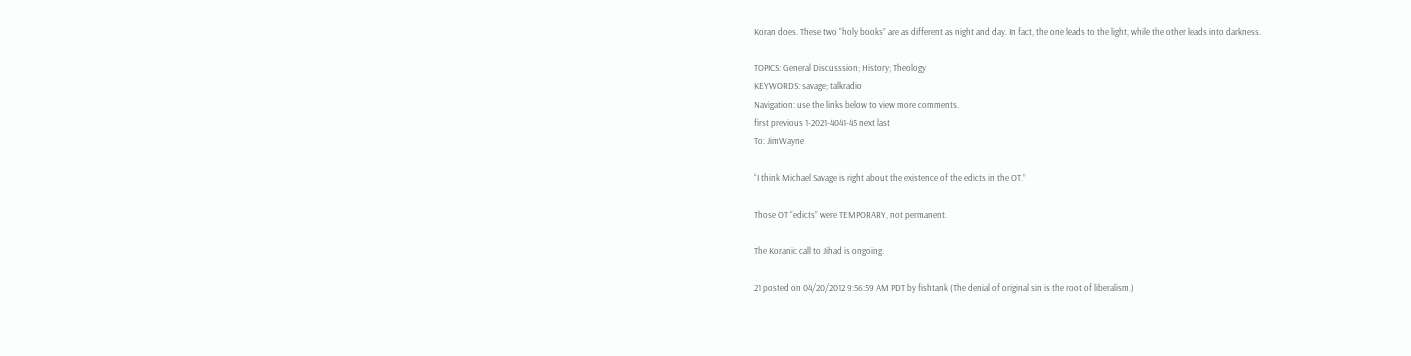Koran does. These two “holy books” are as different as night and day. In fact, the one leads to the light, while the other leads into darkness.

TOPICS: General Discusssion; History; Theology
KEYWORDS: savage; talkradio
Navigation: use the links below to view more comments.
first previous 1-2021-4041-45 next last
To: JimWayne

“I think Michael Savage is right about the existence of the edicts in the OT.”

Those OT “edicts” were TEMPORARY, not permanent.

The Koranic call to Jihad is ongoing.

21 posted on 04/20/2012 9:56:59 AM PDT by fishtank (The denial of original sin is the root of liberalism.)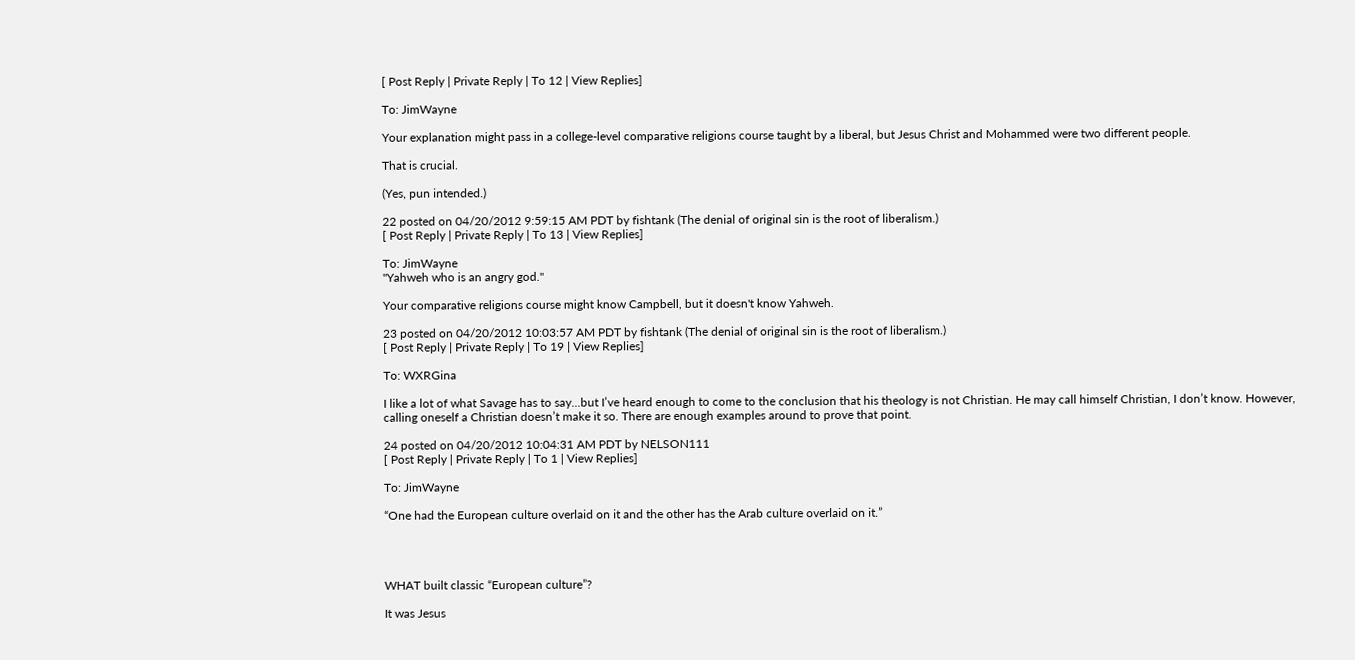[ Post Reply | Private Reply | To 12 | View Replies]

To: JimWayne

Your explanation might pass in a college-level comparative religions course taught by a liberal, but Jesus Christ and Mohammed were two different people.

That is crucial.

(Yes, pun intended.)

22 posted on 04/20/2012 9:59:15 AM PDT by fishtank (The denial of original sin is the root of liberalism.)
[ Post Reply | Private Reply | To 13 | View Replies]

To: JimWayne
"Yahweh who is an angry god."

Your comparative religions course might know Campbell, but it doesn't know Yahweh.

23 posted on 04/20/2012 10:03:57 AM PDT by fishtank (The denial of original sin is the root of liberalism.)
[ Post Reply | Private Reply | To 19 | View Replies]

To: WXRGina

I like a lot of what Savage has to say...but I’ve heard enough to come to the conclusion that his theology is not Christian. He may call himself Christian, I don’t know. However, calling oneself a Christian doesn’t make it so. There are enough examples around to prove that point.

24 posted on 04/20/2012 10:04:31 AM PDT by NELSON111
[ Post Reply | Private Reply | To 1 | View Replies]

To: JimWayne

“One had the European culture overlaid on it and the other has the Arab culture overlaid on it.”




WHAT built classic “European culture”?

It was Jesus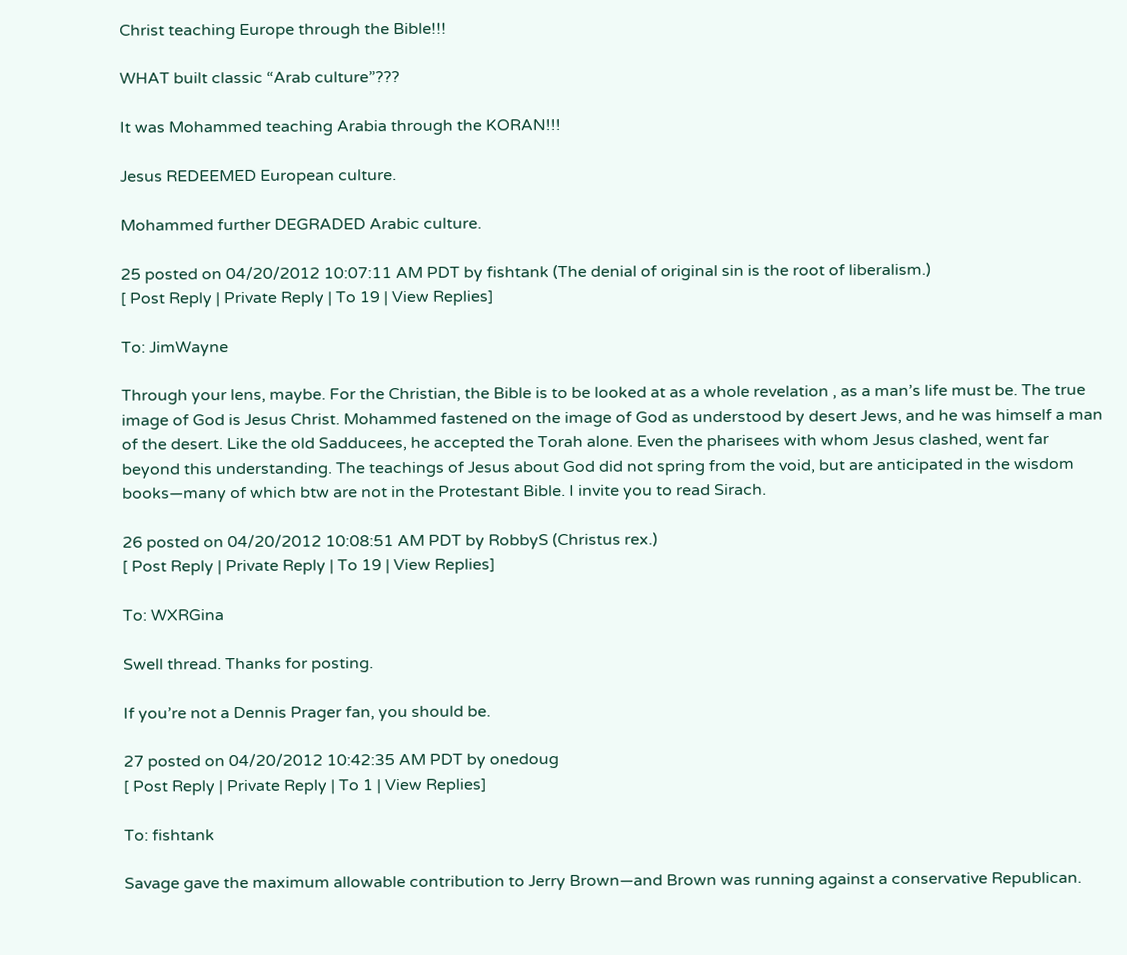Christ teaching Europe through the Bible!!!

WHAT built classic “Arab culture”???

It was Mohammed teaching Arabia through the KORAN!!!

Jesus REDEEMED European culture.

Mohammed further DEGRADED Arabic culture.

25 posted on 04/20/2012 10:07:11 AM PDT by fishtank (The denial of original sin is the root of liberalism.)
[ Post Reply | Private Reply | To 19 | View Replies]

To: JimWayne

Through your lens, maybe. For the Christian, the Bible is to be looked at as a whole revelation , as a man’s life must be. The true image of God is Jesus Christ. Mohammed fastened on the image of God as understood by desert Jews, and he was himself a man of the desert. Like the old Sadducees, he accepted the Torah alone. Even the pharisees with whom Jesus clashed, went far beyond this understanding. The teachings of Jesus about God did not spring from the void, but are anticipated in the wisdom books—many of which btw are not in the Protestant Bible. I invite you to read Sirach.

26 posted on 04/20/2012 10:08:51 AM PDT by RobbyS (Christus rex.)
[ Post Reply | Private Reply | To 19 | View Replies]

To: WXRGina

Swell thread. Thanks for posting.

If you’re not a Dennis Prager fan, you should be.

27 posted on 04/20/2012 10:42:35 AM PDT by onedoug
[ Post Reply | Private Reply | To 1 | View Replies]

To: fishtank

Savage gave the maximum allowable contribution to Jerry Brown—and Brown was running against a conservative Republican.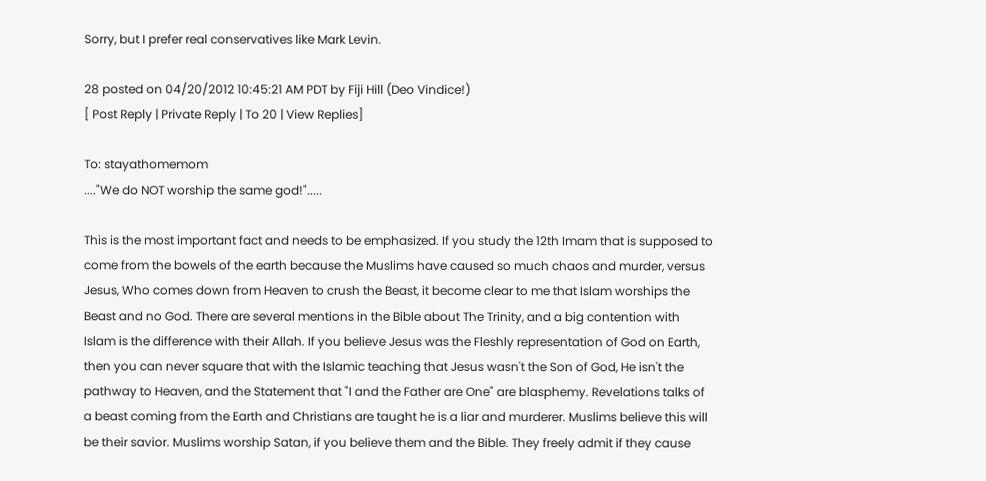Sorry, but I prefer real conservatives like Mark Levin.

28 posted on 04/20/2012 10:45:21 AM PDT by Fiji Hill (Deo Vindice!)
[ Post Reply | Private Reply | To 20 | View Replies]

To: stayathomemom
...."We do NOT worship the same god!".....

This is the most important fact and needs to be emphasized. If you study the 12th Imam that is supposed to come from the bowels of the earth because the Muslims have caused so much chaos and murder, versus Jesus, Who comes down from Heaven to crush the Beast, it become clear to me that Islam worships the Beast and no God. There are several mentions in the Bible about The Trinity, and a big contention with Islam is the difference with their Allah. If you believe Jesus was the Fleshly representation of God on Earth, then you can never square that with the Islamic teaching that Jesus wasn't the Son of God, He isn't the pathway to Heaven, and the Statement that "I and the Father are One" are blasphemy. Revelations talks of a beast coming from the Earth and Christians are taught he is a liar and murderer. Muslims believe this will be their savior. Muslims worship Satan, if you believe them and the Bible. They freely admit if they cause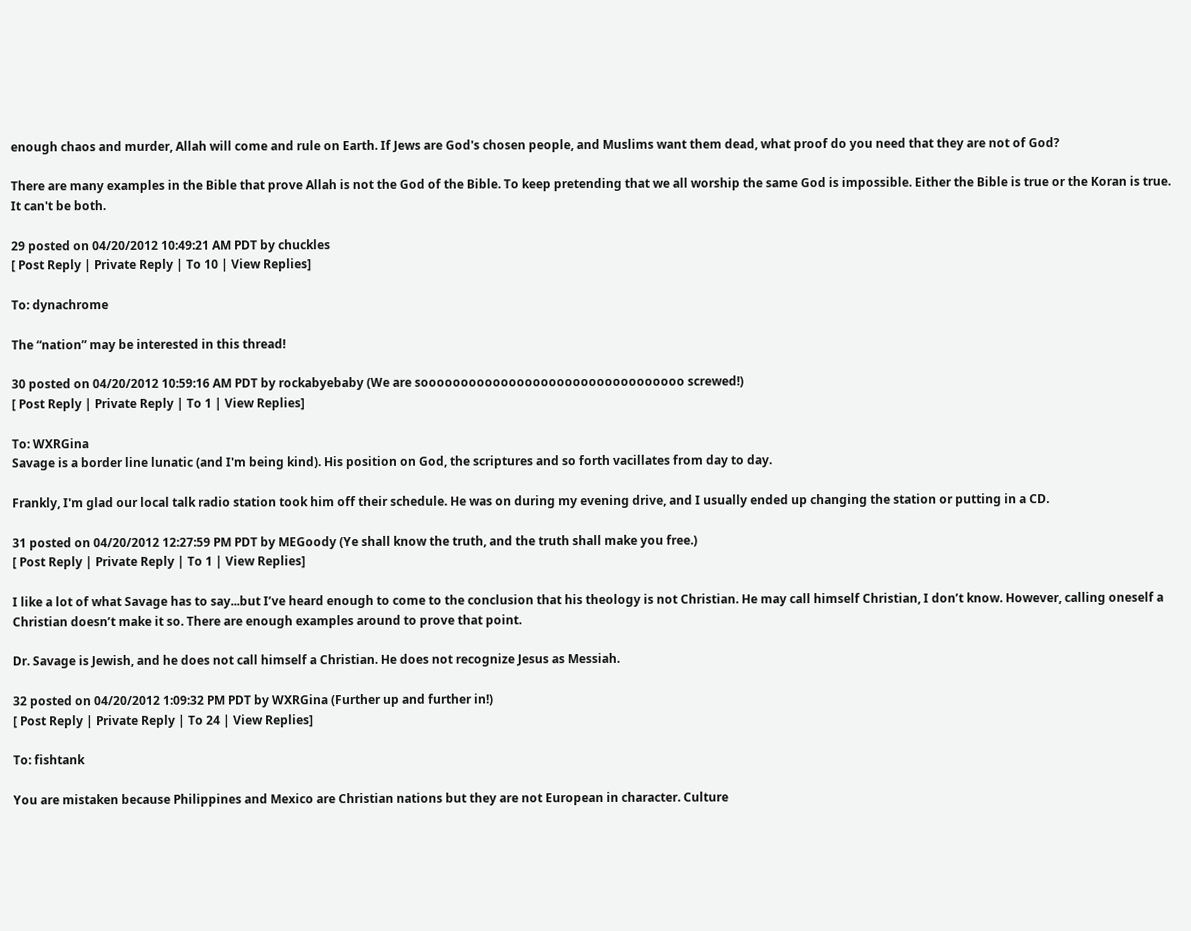enough chaos and murder, Allah will come and rule on Earth. If Jews are God's chosen people, and Muslims want them dead, what proof do you need that they are not of God?

There are many examples in the Bible that prove Allah is not the God of the Bible. To keep pretending that we all worship the same God is impossible. Either the Bible is true or the Koran is true. It can't be both.

29 posted on 04/20/2012 10:49:21 AM PDT by chuckles
[ Post Reply | Private Reply | To 10 | View Replies]

To: dynachrome

The “nation” may be interested in this thread!

30 posted on 04/20/2012 10:59:16 AM PDT by rockabyebaby (We are sooooooooooooooooooooooooooooooooo screwed!)
[ Post Reply | Private Reply | To 1 | View Replies]

To: WXRGina
Savage is a border line lunatic (and I'm being kind). His position on God, the scriptures and so forth vacillates from day to day.

Frankly, I'm glad our local talk radio station took him off their schedule. He was on during my evening drive, and I usually ended up changing the station or putting in a CD.

31 posted on 04/20/2012 12:27:59 PM PDT by MEGoody (Ye shall know the truth, and the truth shall make you free.)
[ Post Reply | Private Reply | To 1 | View Replies]

I like a lot of what Savage has to say...but I’ve heard enough to come to the conclusion that his theology is not Christian. He may call himself Christian, I don’t know. However, calling oneself a Christian doesn’t make it so. There are enough examples around to prove that point.

Dr. Savage is Jewish, and he does not call himself a Christian. He does not recognize Jesus as Messiah.

32 posted on 04/20/2012 1:09:32 PM PDT by WXRGina (Further up and further in!)
[ Post Reply | Private Reply | To 24 | View Replies]

To: fishtank

You are mistaken because Philippines and Mexico are Christian nations but they are not European in character. Culture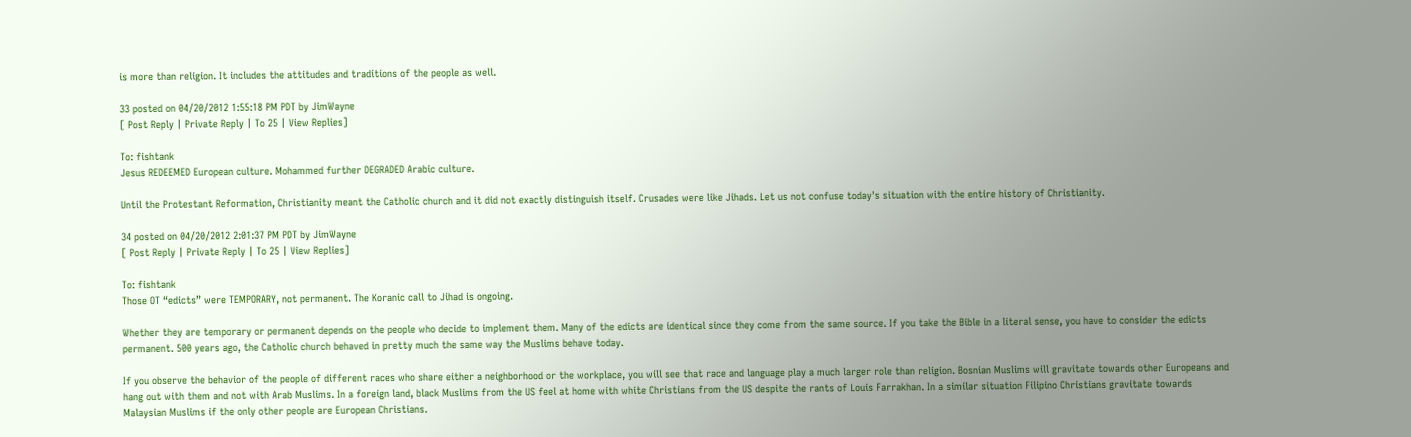is more than religion. It includes the attitudes and traditions of the people as well.

33 posted on 04/20/2012 1:55:18 PM PDT by JimWayne
[ Post Reply | Private Reply | To 25 | View Replies]

To: fishtank
Jesus REDEEMED European culture. Mohammed further DEGRADED Arabic culture.

Until the Protestant Reformation, Christianity meant the Catholic church and it did not exactly distinguish itself. Crusades were like Jihads. Let us not confuse today's situation with the entire history of Christianity.

34 posted on 04/20/2012 2:01:37 PM PDT by JimWayne
[ Post Reply | Private Reply | To 25 | View Replies]

To: fishtank
Those OT “edicts” were TEMPORARY, not permanent. The Koranic call to Jihad is ongoing.

Whether they are temporary or permanent depends on the people who decide to implement them. Many of the edicts are identical since they come from the same source. If you take the Bible in a literal sense, you have to consider the edicts permanent. 500 years ago, the Catholic church behaved in pretty much the same way the Muslims behave today.

If you observe the behavior of the people of different races who share either a neighborhood or the workplace, you will see that race and language play a much larger role than religion. Bosnian Muslims will gravitate towards other Europeans and hang out with them and not with Arab Muslims. In a foreign land, black Muslims from the US feel at home with white Christians from the US despite the rants of Louis Farrakhan. In a similar situation Filipino Christians gravitate towards Malaysian Muslims if the only other people are European Christians.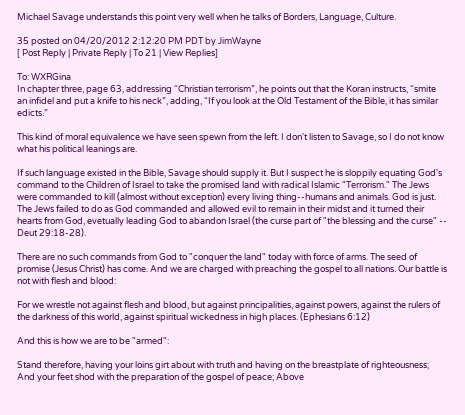Michael Savage understands this point very well when he talks of Borders, Language, Culture.

35 posted on 04/20/2012 2:12:20 PM PDT by JimWayne
[ Post Reply | Private Reply | To 21 | View Replies]

To: WXRGina
In chapter three, page 63, addressing “Christian terrorism”, he points out that the Koran instructs, “smite an infidel and put a knife to his neck”, adding, “If you look at the Old Testament of the Bible, it has similar edicts.”

This kind of moral equivalence we have seen spewn from the left. I don't listen to Savage, so I do not know what his political leanings are.

If such language existed in the Bible, Savage should supply it. But I suspect he is sloppily equating God's command to the Children of Israel to take the promised land with radical Islamic "Terrorism." The Jews were commanded to kill (almost without exception) every living thing--humans and animals. God is just. The Jews failed to do as God commanded and allowed evil to remain in their midst and it turned their hearts from God, evetually leading God to abandon Israel (the curse part of "the blessing and the curse" -- Deut 29:18-28).

There are no such commands from God to "conquer the land" today with force of arms. The seed of promise (Jesus Christ) has come. And we are charged with preaching the gospel to all nations. Our battle is not with flesh and blood:

For we wrestle not against flesh and blood, but against principalities, against powers, against the rulers of the darkness of this world, against spiritual wickedness in high places. (Ephesians 6:12)

And this is how we are to be "armed":

Stand therefore, having your loins girt about with truth and having on the breastplate of righteousness; And your feet shod with the preparation of the gospel of peace; Above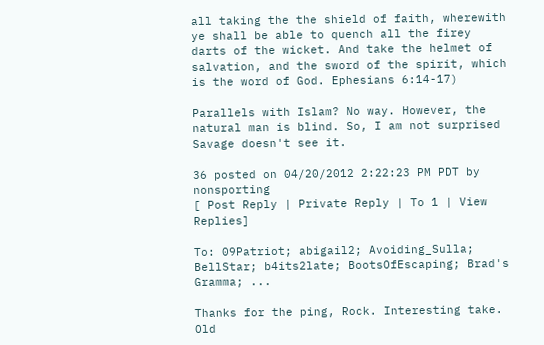all taking the the shield of faith, wherewith ye shall be able to quench all the firey darts of the wicket. And take the helmet of salvation, and the sword of the spirit, which is the word of God. Ephesians 6:14-17)

Parallels with Islam? No way. However, the natural man is blind. So, I am not surprised Savage doesn't see it.

36 posted on 04/20/2012 2:22:23 PM PDT by nonsporting
[ Post Reply | Private Reply | To 1 | View Replies]

To: 09Patriot; abigail2; Avoiding_Sulla; BellStar; b4its2late; BootsOfEscaping; Brad's Gramma; ...

Thanks for the ping, Rock. Interesting take. Old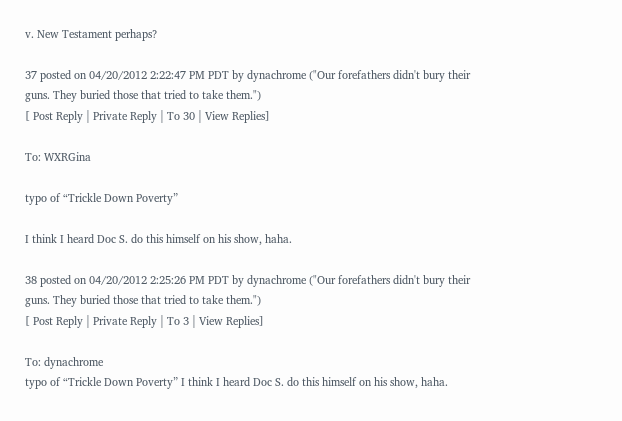v. New Testament perhaps?

37 posted on 04/20/2012 2:22:47 PM PDT by dynachrome ("Our forefathers didn't bury their guns. They buried those that tried to take them.")
[ Post Reply | Private Reply | To 30 | View Replies]

To: WXRGina

typo of “Trickle Down Poverty”

I think I heard Doc S. do this himself on his show, haha.

38 posted on 04/20/2012 2:25:26 PM PDT by dynachrome ("Our forefathers didn't bury their guns. They buried those that tried to take them.")
[ Post Reply | Private Reply | To 3 | View Replies]

To: dynachrome
typo of “Trickle Down Poverty” I think I heard Doc S. do this himself on his show, haha.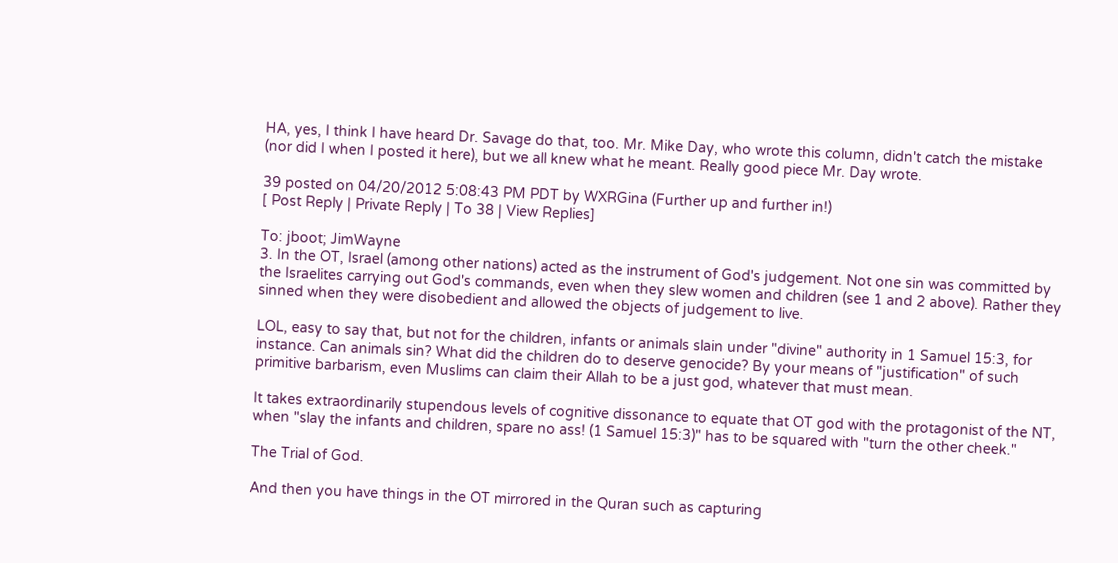HA, yes, I think I have heard Dr. Savage do that, too. Mr. Mike Day, who wrote this column, didn't catch the mistake (nor did I when I posted it here), but we all knew what he meant. Really good piece Mr. Day wrote.

39 posted on 04/20/2012 5:08:43 PM PDT by WXRGina (Further up and further in!)
[ Post Reply | Private Reply | To 38 | View Replies]

To: jboot; JimWayne
3. In the OT, Israel (among other nations) acted as the instrument of God's judgement. Not one sin was committed by the Israelites carrying out God's commands, even when they slew women and children (see 1 and 2 above). Rather they sinned when they were disobedient and allowed the objects of judgement to live.

LOL, easy to say that, but not for the children, infants or animals slain under "divine" authority in 1 Samuel 15:3, for instance. Can animals sin? What did the children do to deserve genocide? By your means of "justification" of such primitive barbarism, even Muslims can claim their Allah to be a just god, whatever that must mean.

It takes extraordinarily stupendous levels of cognitive dissonance to equate that OT god with the protagonist of the NT, when "slay the infants and children, spare no ass! (1 Samuel 15:3)" has to be squared with "turn the other cheek."

The Trial of God.

And then you have things in the OT mirrored in the Quran such as capturing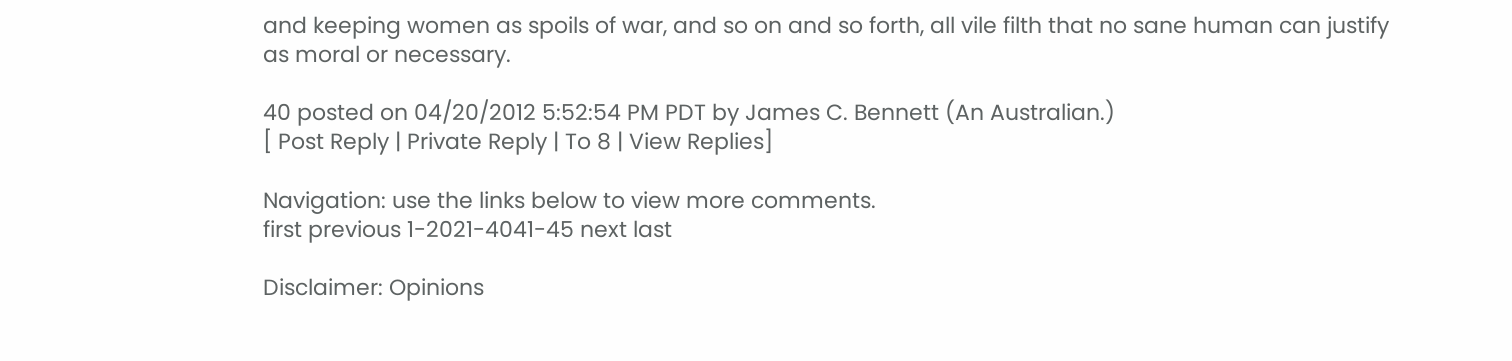and keeping women as spoils of war, and so on and so forth, all vile filth that no sane human can justify as moral or necessary.

40 posted on 04/20/2012 5:52:54 PM PDT by James C. Bennett (An Australian.)
[ Post Reply | Private Reply | To 8 | View Replies]

Navigation: use the links below to view more comments.
first previous 1-2021-4041-45 next last

Disclaimer: Opinions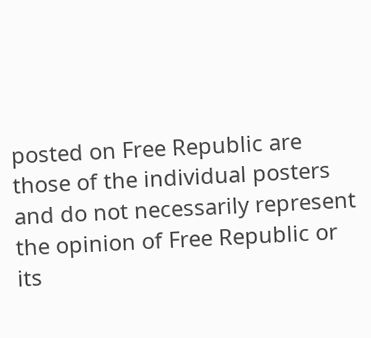posted on Free Republic are those of the individual posters and do not necessarily represent the opinion of Free Republic or its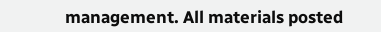management. All materials posted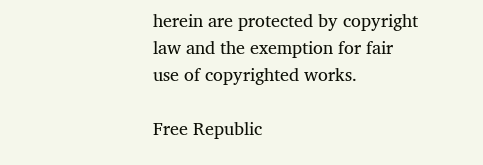herein are protected by copyright law and the exemption for fair use of copyrighted works.

Free Republic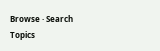Browse · Search
Topics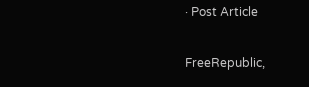· Post Article

FreeRepublic,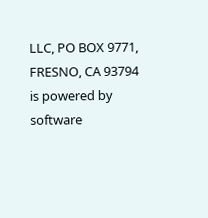LLC, PO BOX 9771, FRESNO, CA 93794 is powered by software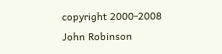copyright 2000-2008 John Robinson